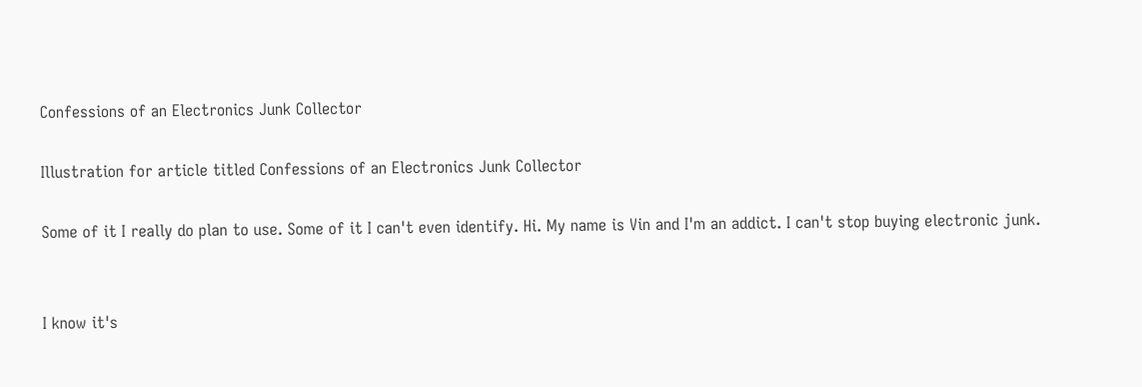Confessions of an Electronics Junk Collector

Illustration for article titled Confessions of an Electronics Junk Collector

Some of it I really do plan to use. Some of it I can't even identify. Hi. My name is Vin and I'm an addict. I can't stop buying electronic junk.


I know it's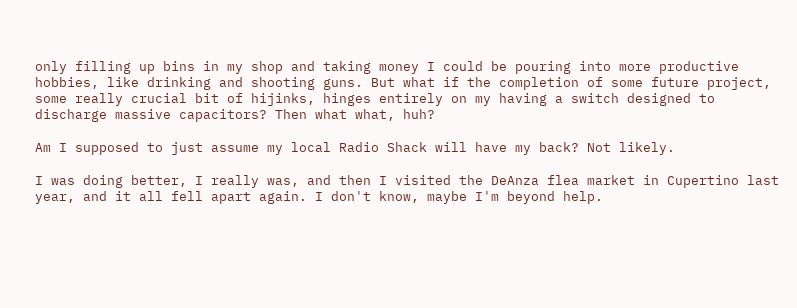only filling up bins in my shop and taking money I could be pouring into more productive hobbies, like drinking and shooting guns. But what if the completion of some future project, some really crucial bit of hijinks, hinges entirely on my having a switch designed to discharge massive capacitors? Then what what, huh?

Am I supposed to just assume my local Radio Shack will have my back? Not likely.

I was doing better, I really was, and then I visited the DeAnza flea market in Cupertino last year, and it all fell apart again. I don't know, maybe I'm beyond help.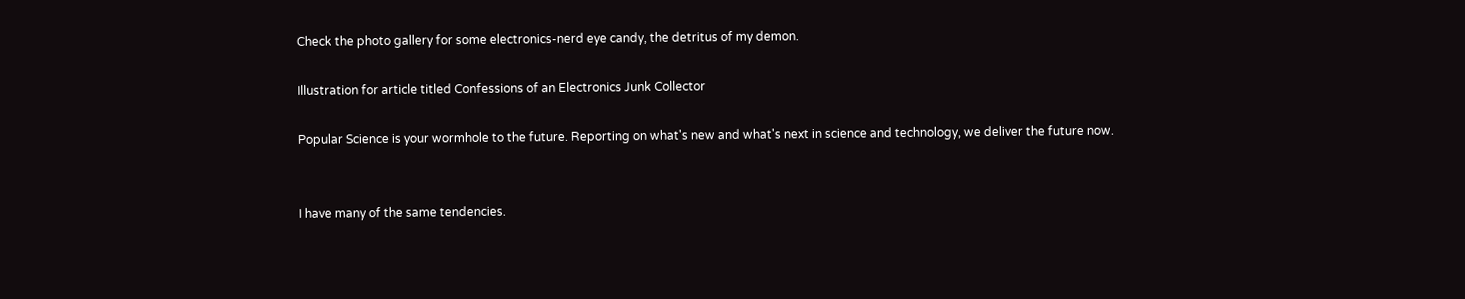Check the photo gallery for some electronics-nerd eye candy, the detritus of my demon.

Illustration for article titled Confessions of an Electronics Junk Collector

Popular Science is your wormhole to the future. Reporting on what's new and what's next in science and technology, we deliver the future now.


I have many of the same tendencies.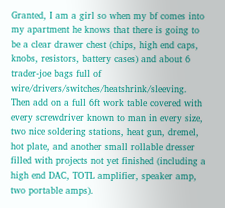Granted, I am a girl so when my bf comes into my apartment he knows that there is going to be a clear drawer chest (chips, high end caps, knobs, resistors, battery cases) and about 6 trader-joe bags full of wire/drivers/switches/heatshrink/sleeving. Then add on a full 6ft work table covered with every screwdriver known to man in every size, two nice soldering stations, heat gun, dremel, hot plate, and another small rollable dresser filled with projects not yet finished (including a high end DAC, TOTL amplifier, speaker amp, two portable amps).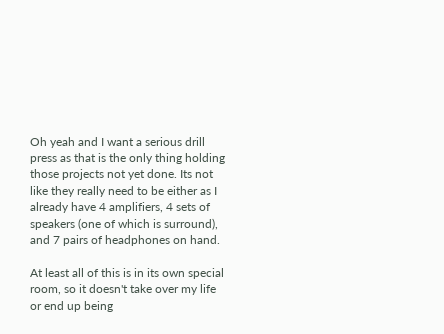Oh yeah and I want a serious drill press as that is the only thing holding those projects not yet done. Its not like they really need to be either as I already have 4 amplifiers, 4 sets of speakers (one of which is surround), and 7 pairs of headphones on hand.

At least all of this is in its own special room, so it doesn't take over my life or end up being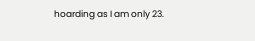hoarding as I am only 23.